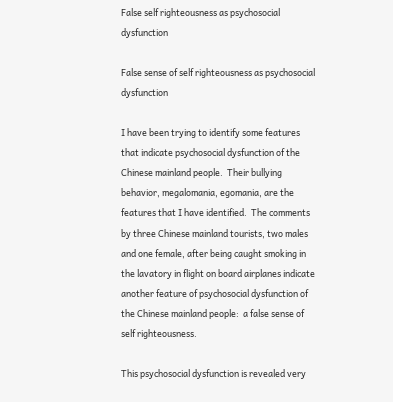False self righteousness as psychosocial dysfunction

False sense of self righteousness as psychosocial dysfunction

I have been trying to identify some features that indicate psychosocial dysfunction of the Chinese mainland people.  Their bullying behavior, megalomania, egomania, are the features that I have identified.  The comments by three Chinese mainland tourists, two males and one female, after being caught smoking in the lavatory in flight on board airplanes indicate another feature of psychosocial dysfunction of the Chinese mainland people:  a false sense of self righteousness.

This psychosocial dysfunction is revealed very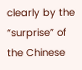clearly by the “surprise” of the Chinese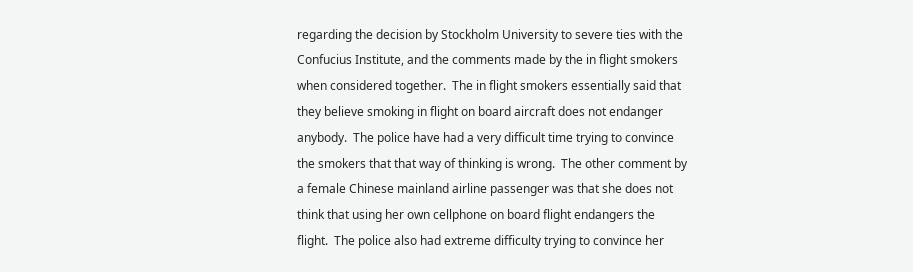regarding the decision by Stockholm University to severe ties with the Confucius Institute, and the comments made by the in flight smokers when considered together.  The in flight smokers essentially said that they believe smoking in flight on board aircraft does not endanger anybody.  The police have had a very difficult time trying to convince the smokers that that way of thinking is wrong.  The other comment by a female Chinese mainland airline passenger was that she does not think that using her own cellphone on board flight endangers the flight.  The police also had extreme difficulty trying to convince her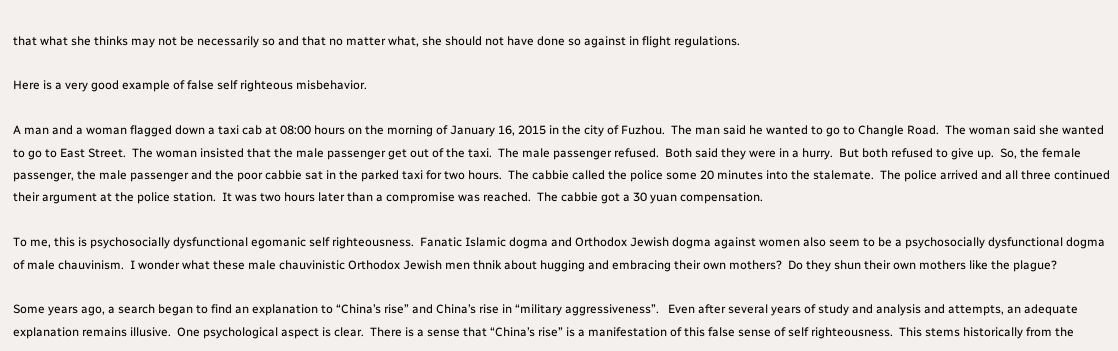that what she thinks may not be necessarily so and that no matter what, she should not have done so against in flight regulations.

Here is a very good example of false self righteous misbehavior.

A man and a woman flagged down a taxi cab at 08:00 hours on the morning of January 16, 2015 in the city of Fuzhou.  The man said he wanted to go to Changle Road.  The woman said she wanted to go to East Street.  The woman insisted that the male passenger get out of the taxi.  The male passenger refused.  Both said they were in a hurry.  But both refused to give up.  So, the female passenger, the male passenger and the poor cabbie sat in the parked taxi for two hours.  The cabbie called the police some 20 minutes into the stalemate.  The police arrived and all three continued their argument at the police station.  It was two hours later than a compromise was reached.  The cabbie got a 30 yuan compensation.

To me, this is psychosocially dysfunctional egomanic self righteousness.  Fanatic Islamic dogma and Orthodox Jewish dogma against women also seem to be a psychosocially dysfunctional dogma of male chauvinism.  I wonder what these male chauvinistic Orthodox Jewish men thnik about hugging and embracing their own mothers?  Do they shun their own mothers like the plague?

Some years ago, a search began to find an explanation to “China’s rise” and China’s rise in “military aggressiveness”.   Even after several years of study and analysis and attempts, an adequate explanation remains illusive.  One psychological aspect is clear.  There is a sense that “China’s rise” is a manifestation of this false sense of self righteousness.  This stems historically from the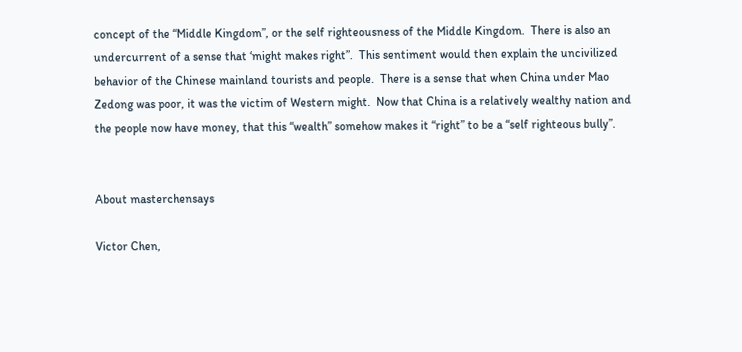concept of the “Middle Kingdom”, or the self righteousness of the Middle Kingdom.  There is also an undercurrent of a sense that ‘might makes right”.  This sentiment would then explain the uncivilized behavior of the Chinese mainland tourists and people.  There is a sense that when China under Mao Zedong was poor, it was the victim of Western might.  Now that China is a relatively wealthy nation and the people now have money, that this “wealth” somehow makes it “right” to be a “self righteous bully”.


About masterchensays

Victor Chen,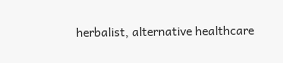herbalist, alternative healthcare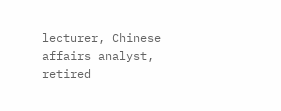lecturer, Chinese affairs analyst, retired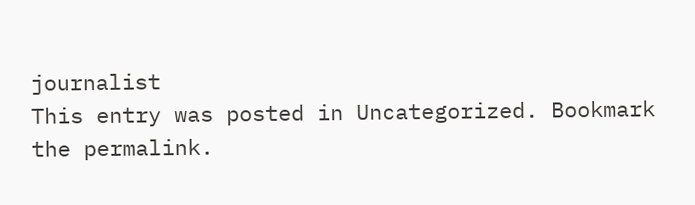journalist
This entry was posted in Uncategorized. Bookmark the permalink.